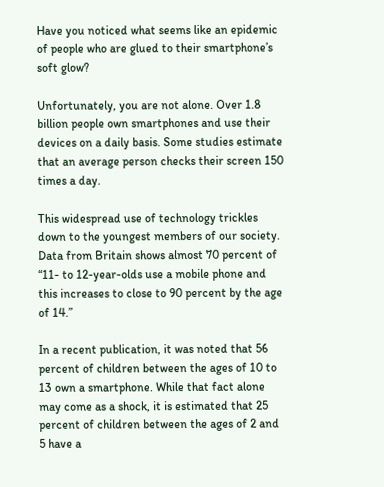Have you noticed what seems like an epidemic of people who are glued to their smartphone’s soft glow?

Unfortunately, you are not alone. Over 1.8 billion people own smartphones and use their devices on a daily basis. Some studies estimate that an average person checks their screen 150 times a day.

This widespread use of technology trickles down to the youngest members of our society. Data from Britain shows almost 70 percent of “11- to 12-year-olds use a mobile phone and this increases to close to 90 percent by the age of 14.”

In a recent publication, it was noted that 56 percent of children between the ages of 10 to 13 own a smartphone. While that fact alone may come as a shock, it is estimated that 25 percent of children between the ages of 2 and 5 have a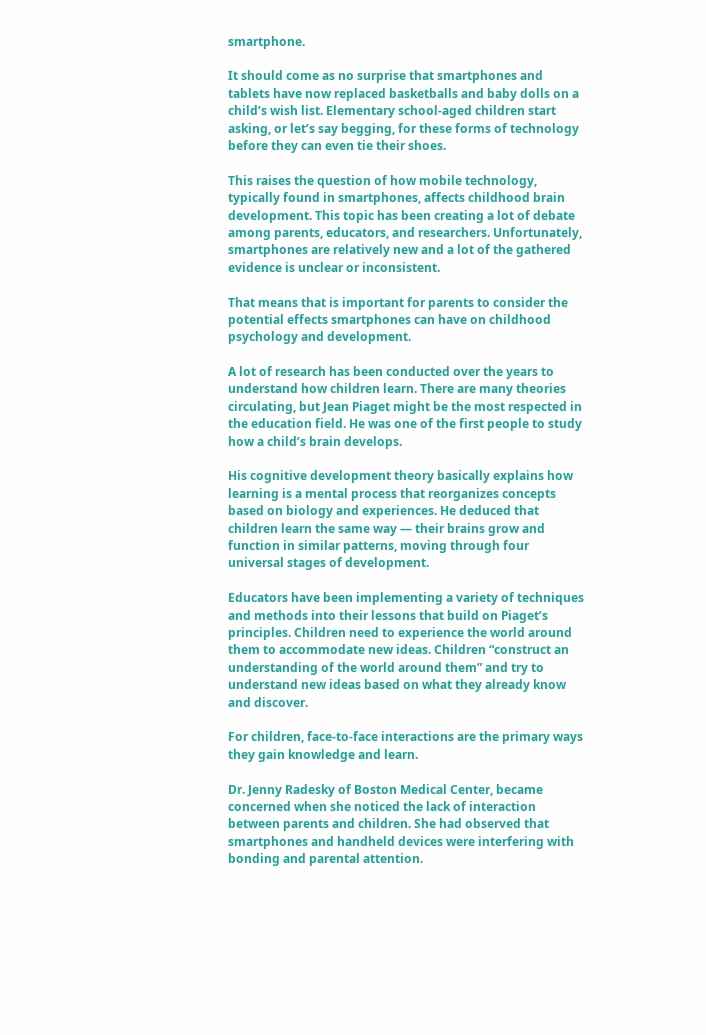smartphone.

It should come as no surprise that smartphones and tablets have now replaced basketballs and baby dolls on a child’s wish list. Elementary school-aged children start asking, or let’s say begging, for these forms of technology before they can even tie their shoes.

This raises the question of how mobile technology, typically found in smartphones, affects childhood brain development. This topic has been creating a lot of debate among parents, educators, and researchers. Unfortunately, smartphones are relatively new and a lot of the gathered evidence is unclear or inconsistent.

That means that is important for parents to consider the potential effects smartphones can have on childhood psychology and development.

A lot of research has been conducted over the years to understand how children learn. There are many theories circulating, but Jean Piaget might be the most respected in the education field. He was one of the first people to study how a child’s brain develops.

His cognitive development theory basically explains how learning is a mental process that reorganizes concepts based on biology and experiences. He deduced that children learn the same way — their brains grow and function in similar patterns, moving through four universal stages of development.

Educators have been implementing a variety of techniques and methods into their lessons that build on Piaget’s principles. Children need to experience the world around them to accommodate new ideas. Children “construct an understanding of the world around them” and try to understand new ideas based on what they already know and discover.

For children, face-to-face interactions are the primary ways they gain knowledge and learn.

Dr. Jenny Radesky of Boston Medical Center, became concerned when she noticed the lack of interaction between parents and children. She had observed that smartphones and handheld devices were interfering with bonding and parental attention.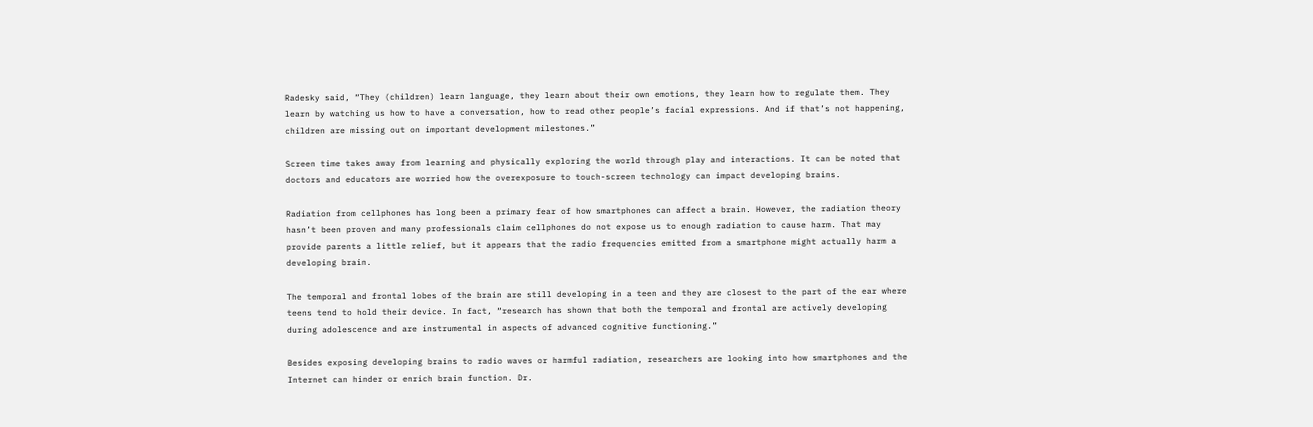Radesky said, “They (children) learn language, they learn about their own emotions, they learn how to regulate them. They learn by watching us how to have a conversation, how to read other people’s facial expressions. And if that’s not happening, children are missing out on important development milestones.”

Screen time takes away from learning and physically exploring the world through play and interactions. It can be noted that doctors and educators are worried how the overexposure to touch-screen technology can impact developing brains.

Radiation from cellphones has long been a primary fear of how smartphones can affect a brain. However, the radiation theory hasn’t been proven and many professionals claim cellphones do not expose us to enough radiation to cause harm. That may provide parents a little relief, but it appears that the radio frequencies emitted from a smartphone might actually harm a developing brain.

The temporal and frontal lobes of the brain are still developing in a teen and they are closest to the part of the ear where teens tend to hold their device. In fact, “research has shown that both the temporal and frontal are actively developing during adolescence and are instrumental in aspects of advanced cognitive functioning.”

Besides exposing developing brains to radio waves or harmful radiation, researchers are looking into how smartphones and the Internet can hinder or enrich brain function. Dr.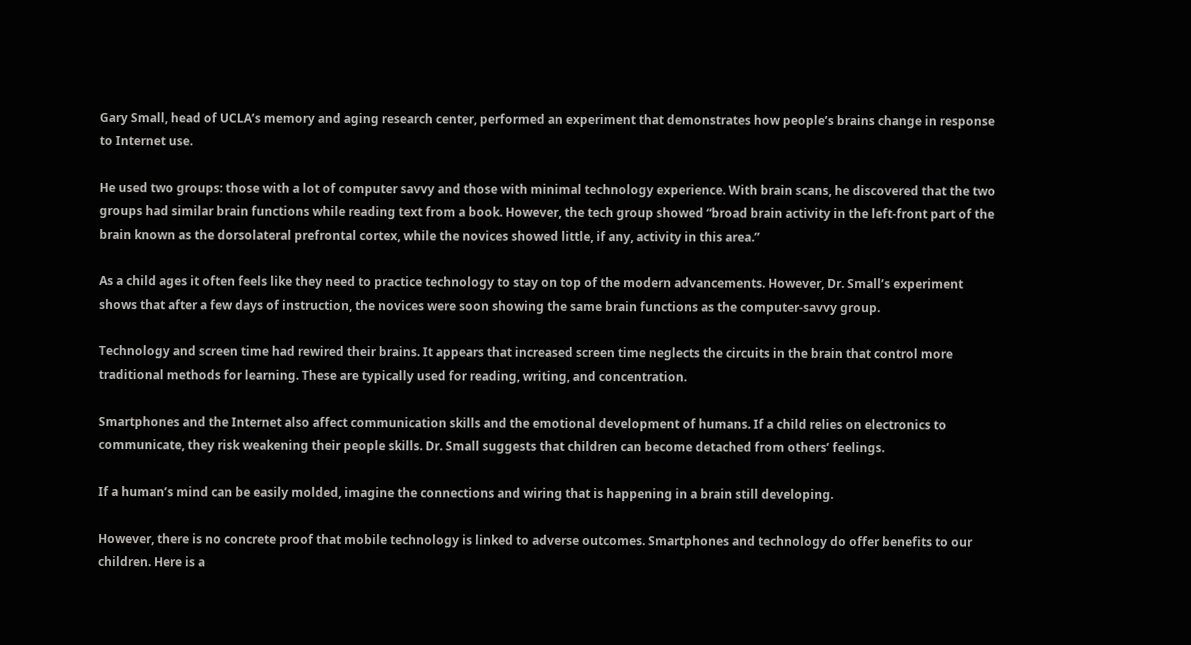Gary Small, head of UCLA’s memory and aging research center, performed an experiment that demonstrates how people’s brains change in response to Internet use.

He used two groups: those with a lot of computer savvy and those with minimal technology experience. With brain scans, he discovered that the two groups had similar brain functions while reading text from a book. However, the tech group showed “broad brain activity in the left-front part of the brain known as the dorsolateral prefrontal cortex, while the novices showed little, if any, activity in this area.”

As a child ages it often feels like they need to practice technology to stay on top of the modern advancements. However, Dr. Small’s experiment shows that after a few days of instruction, the novices were soon showing the same brain functions as the computer-savvy group.

Technology and screen time had rewired their brains. It appears that increased screen time neglects the circuits in the brain that control more traditional methods for learning. These are typically used for reading, writing, and concentration.

Smartphones and the Internet also affect communication skills and the emotional development of humans. If a child relies on electronics to communicate, they risk weakening their people skills. Dr. Small suggests that children can become detached from others’ feelings.

If a human’s mind can be easily molded, imagine the connections and wiring that is happening in a brain still developing.

However, there is no concrete proof that mobile technology is linked to adverse outcomes. Smartphones and technology do offer benefits to our children. Here is a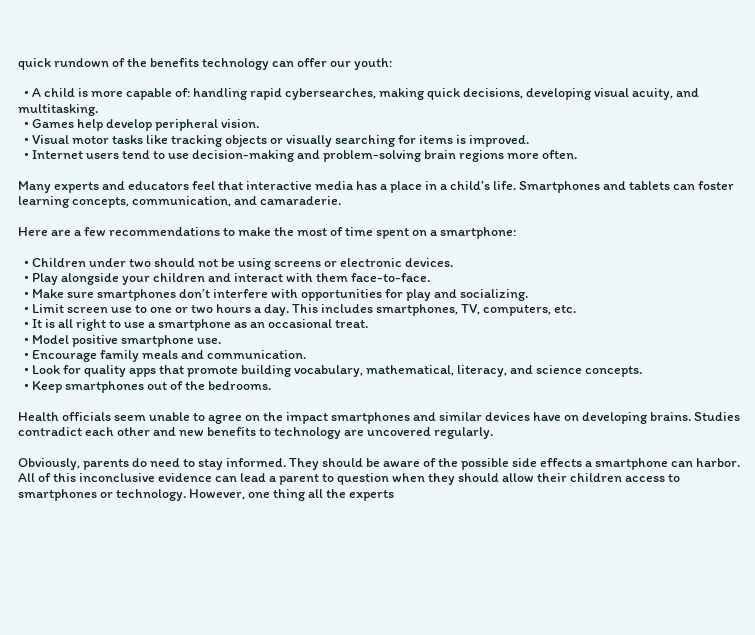quick rundown of the benefits technology can offer our youth:

  • A child is more capable of: handling rapid cybersearches, making quick decisions, developing visual acuity, and multitasking.
  • Games help develop peripheral vision.
  • Visual motor tasks like tracking objects or visually searching for items is improved.
  • Internet users tend to use decision-making and problem-solving brain regions more often.

Many experts and educators feel that interactive media has a place in a child’s life. Smartphones and tablets can foster learning concepts, communication, and camaraderie.

Here are a few recommendations to make the most of time spent on a smartphone:

  • Children under two should not be using screens or electronic devices.
  • Play alongside your children and interact with them face-to-face.
  • Make sure smartphones don’t interfere with opportunities for play and socializing.
  • Limit screen use to one or two hours a day. This includes smartphones, TV, computers, etc.
  • It is all right to use a smartphone as an occasional treat.
  • Model positive smartphone use.
  • Encourage family meals and communication.
  • Look for quality apps that promote building vocabulary, mathematical, literacy, and science concepts.
  • Keep smartphones out of the bedrooms.

Health officials seem unable to agree on the impact smartphones and similar devices have on developing brains. Studies contradict each other and new benefits to technology are uncovered regularly.

Obviously, parents do need to stay informed. They should be aware of the possible side effects a smartphone can harbor. All of this inconclusive evidence can lead a parent to question when they should allow their children access to smartphones or technology. However, one thing all the experts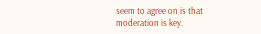seem to agree on is that moderation is key.